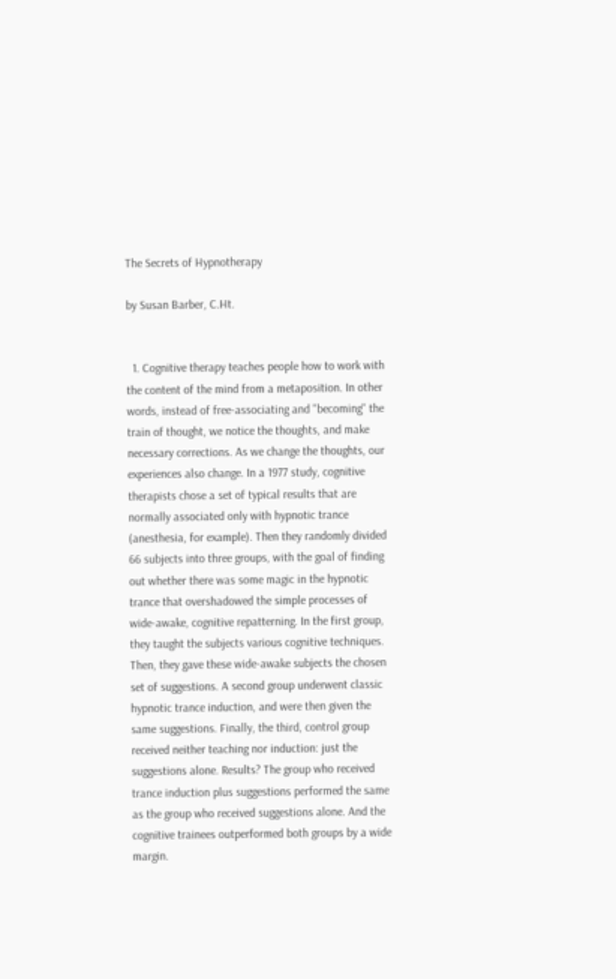The Secrets of Hypnotherapy

by Susan Barber, C.Ht.


  1. Cognitive therapy teaches people how to work with the content of the mind from a metaposition. In other words, instead of free-associating and ''becoming'' the train of thought, we notice the thoughts, and make necessary corrections. As we change the thoughts, our experiences also change. In a 1977 study, cognitive therapists chose a set of typical results that are normally associated only with hypnotic trance (anesthesia, for example). Then they randomly divided 66 subjects into three groups, with the goal of finding out whether there was some magic in the hypnotic trance that overshadowed the simple processes of wide-awake, cognitive repatterning. In the first group, they taught the subjects various cognitive techniques. Then, they gave these wide-awake subjects the chosen set of suggestions. A second group underwent classic hypnotic trance induction, and were then given the same suggestions. Finally, the third, control group received neither teaching nor induction: just the suggestions alone. Results? The group who received trance induction plus suggestions performed the same as the group who received suggestions alone. And the cognitive trainees outperformed both groups by a wide margin.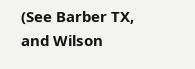(See Barber TX, and Wilson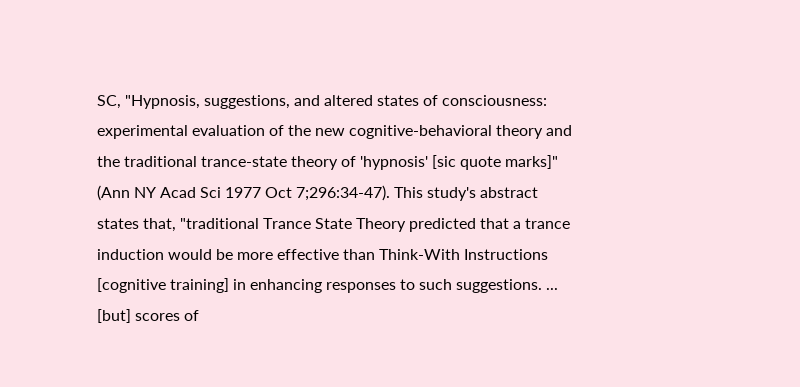SC, "Hypnosis, suggestions, and altered states of consciousness: experimental evaluation of the new cognitive-behavioral theory and the traditional trance-state theory of 'hypnosis' [sic quote marks]" (Ann NY Acad Sci 1977 Oct 7;296:34-47). This study's abstract states that, "traditional Trance State Theory predicted that a trance induction would be more effective than Think-With Instructions [cognitive training] in enhancing responses to such suggestions. ... [but] scores of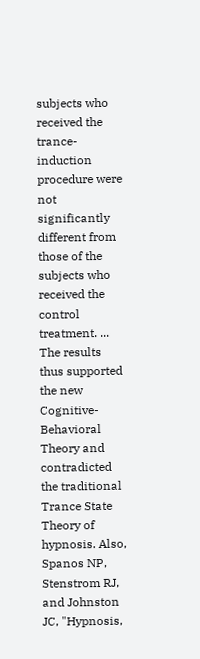subjects who received the trance-induction procedure were not significantly different from those of the subjects who received the control treatment. ... The results thus supported the new Cognitive-Behavioral Theory and contradicted the traditional Trance State Theory of hypnosis. Also, Spanos NP, Stenstrom RJ, and Johnston JC, "Hypnosis,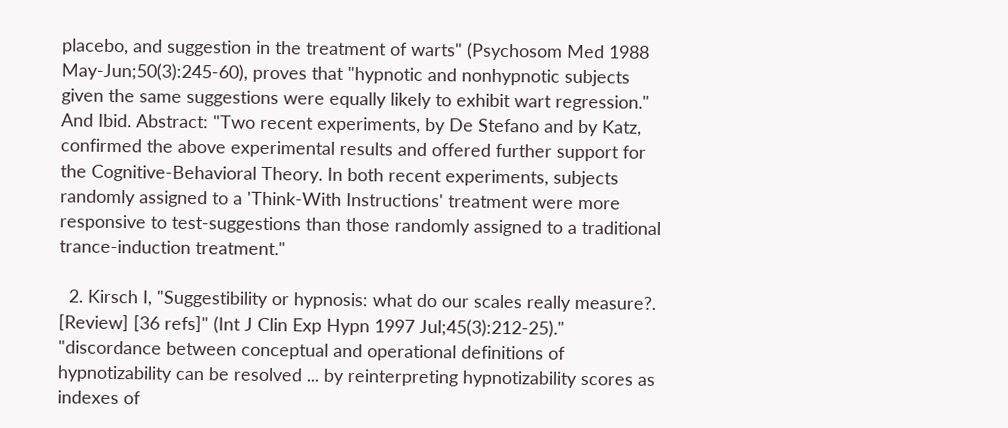placebo, and suggestion in the treatment of warts" (Psychosom Med 1988 May-Jun;50(3):245-60), proves that "hypnotic and nonhypnotic subjects given the same suggestions were equally likely to exhibit wart regression." And Ibid. Abstract: "Two recent experiments, by De Stefano and by Katz, confirmed the above experimental results and offered further support for the Cognitive-Behavioral Theory. In both recent experiments, subjects randomly assigned to a 'Think-With Instructions' treatment were more responsive to test-suggestions than those randomly assigned to a traditional trance-induction treatment."

  2. Kirsch I, "Suggestibility or hypnosis: what do our scales really measure?. [Review] [36 refs]" (Int J Clin Exp Hypn 1997 Jul;45(3):212-25)." "discordance between conceptual and operational definitions of hypnotizability can be resolved ... by reinterpreting hypnotizability scores as indexes of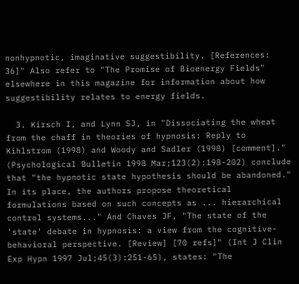nonhypnotic, imaginative suggestibility. [References: 36]" Also refer to "The Promise of Bioenergy Fields" elsewhere in this magazine for information about how suggestibility relates to energy fields.

  3. Kirsch I, and Lynn SJ, in "Dissociating the wheat from the chaff in theories of hypnosis: Reply to Kihlstrom (1998) and Woody and Sadler (1998) [comment]." (Psychological Bulletin 1998 Mar;123(2):198-202) conclude that "the hypnotic state hypothesis should be abandoned." In its place, the authors propose theoretical formulations based on such concepts as ... hierarchical control systems..." And Chaves JF, "The state of the 'state' debate in hypnosis: a view from the cognitive-behavioral perspective. [Review] [70 refs]" (Int J Clin Exp Hypn 1997 Jul;45(3):251-65), states: "The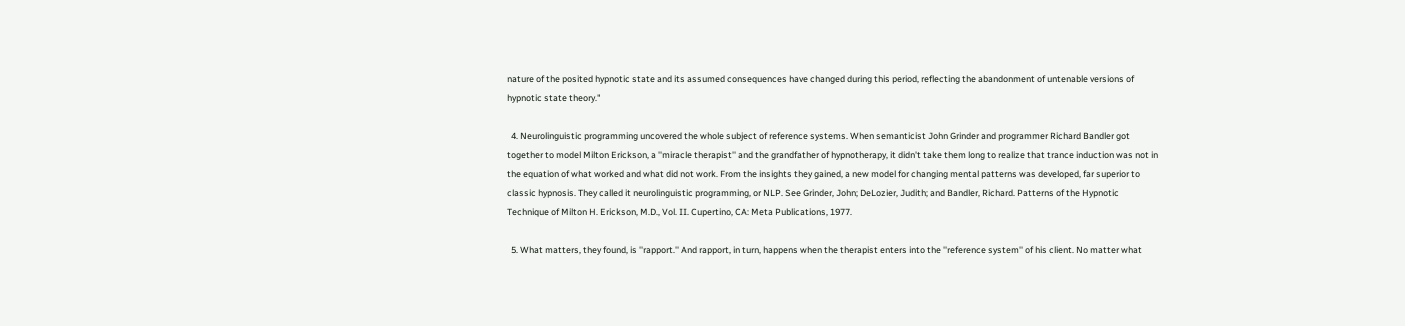nature of the posited hypnotic state and its assumed consequences have changed during this period, reflecting the abandonment of untenable versions of hypnotic state theory."

  4. Neurolinguistic programming uncovered the whole subject of reference systems. When semanticist John Grinder and programmer Richard Bandler got together to model Milton Erickson, a ''miracle therapist'' and the grandfather of hypnotherapy, it didn't take them long to realize that trance induction was not in the equation of what worked and what did not work. From the insights they gained, a new model for changing mental patterns was developed, far superior to classic hypnosis. They called it neurolinguistic programming, or NLP. See Grinder, John; DeLozier, Judith; and Bandler, Richard. Patterns of the Hypnotic Technique of Milton H. Erickson, M.D., Vol. II. Cupertino, CA: Meta Publications, 1977.

  5. What matters, they found, is ''rapport.'' And rapport, in turn, happens when the therapist enters into the ''reference system'' of his client. No matter what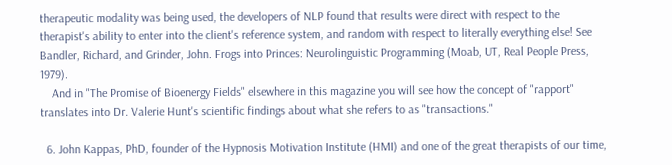therapeutic modality was being used, the developers of NLP found that results were direct with respect to the therapist's ability to enter into the client's reference system, and random with respect to literally everything else! See Bandler, Richard, and Grinder, John. Frogs into Princes: Neurolinguistic Programming (Moab, UT, Real People Press, 1979).
    And in "The Promise of Bioenergy Fields" elsewhere in this magazine you will see how the concept of "rapport" translates into Dr. Valerie Hunt's scientific findings about what she refers to as "transactions."

  6. John Kappas, PhD, founder of the Hypnosis Motivation Institute (HMI) and one of the great therapists of our time,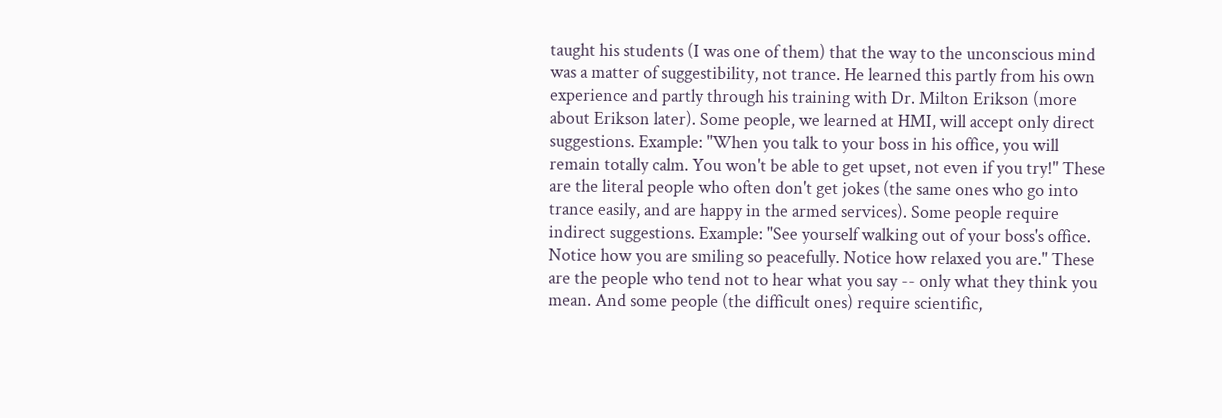taught his students (I was one of them) that the way to the unconscious mind was a matter of suggestibility, not trance. He learned this partly from his own experience and partly through his training with Dr. Milton Erikson (more about Erikson later). Some people, we learned at HMI, will accept only direct suggestions. Example: ''When you talk to your boss in his office, you will remain totally calm. You won't be able to get upset, not even if you try!'' These are the literal people who often don't get jokes (the same ones who go into trance easily, and are happy in the armed services). Some people require indirect suggestions. Example: ''See yourself walking out of your boss's office. Notice how you are smiling so peacefully. Notice how relaxed you are.'' These are the people who tend not to hear what you say -- only what they think you mean. And some people (the difficult ones) require scientific,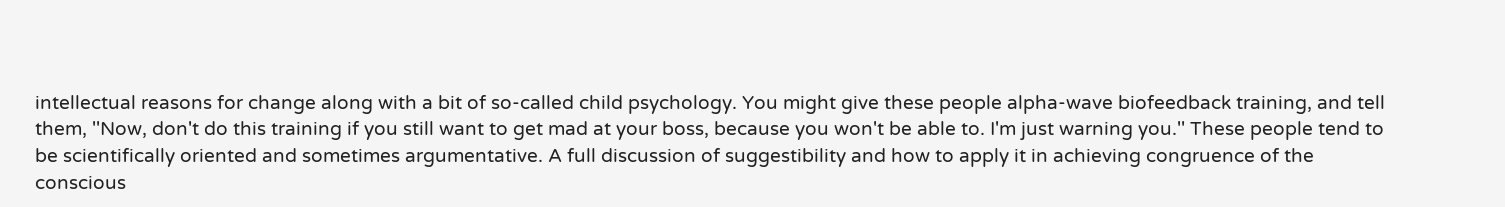intellectual reasons for change along with a bit of so-called child psychology. You might give these people alpha-wave biofeedback training, and tell them, ''Now, don't do this training if you still want to get mad at your boss, because you won't be able to. I'm just warning you.'' These people tend to be scientifically oriented and sometimes argumentative. A full discussion of suggestibility and how to apply it in achieving congruence of the conscious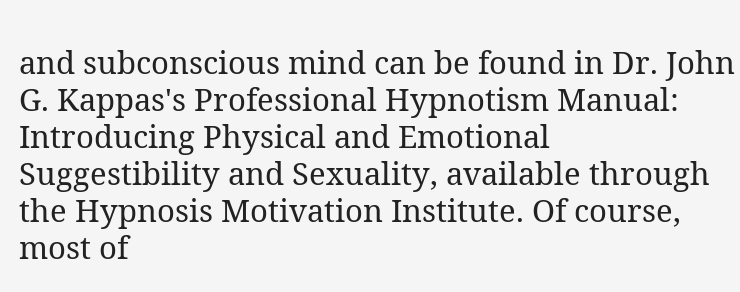and subconscious mind can be found in Dr. John G. Kappas's Professional Hypnotism Manual: Introducing Physical and Emotional Suggestibility and Sexuality, available through the Hypnosis Motivation Institute. Of course, most of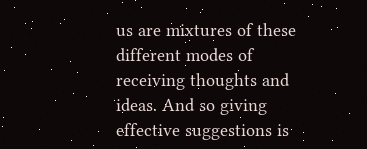us are mixtures of these different modes of receiving thoughts and ideas. And so giving effective suggestions is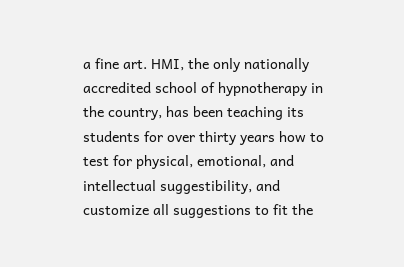a fine art. HMI, the only nationally accredited school of hypnotherapy in the country, has been teaching its students for over thirty years how to test for physical, emotional, and intellectual suggestibility, and customize all suggestions to fit the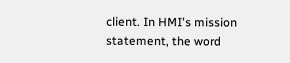client. In HMI's mission statement, the word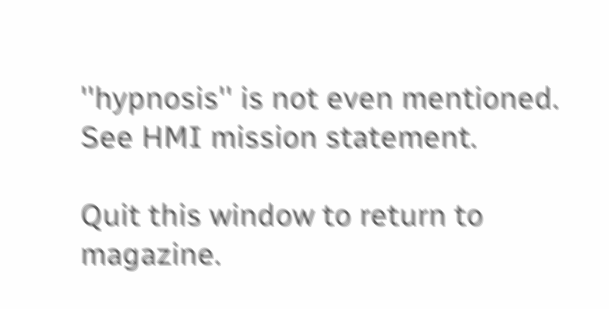''hypnosis'' is not even mentioned. See HMI mission statement.

Quit this window to return to magazine.